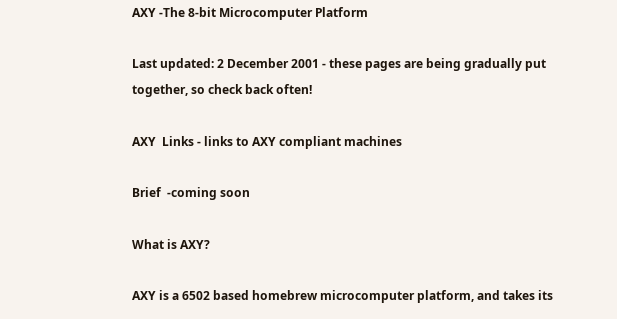AXY -The 8-bit Microcomputer Platform

Last updated: 2 December 2001 - these pages are being gradually put together, so check back often!

AXY  Links - links to AXY compliant machines

Brief  -coming soon

What is AXY?

AXY is a 6502 based homebrew microcomputer platform, and takes its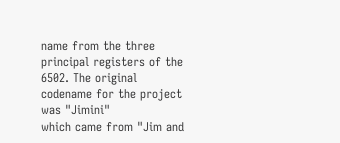name from the three principal registers of the 6502. The original codename for the project was "Jimini"
which came from "Jim and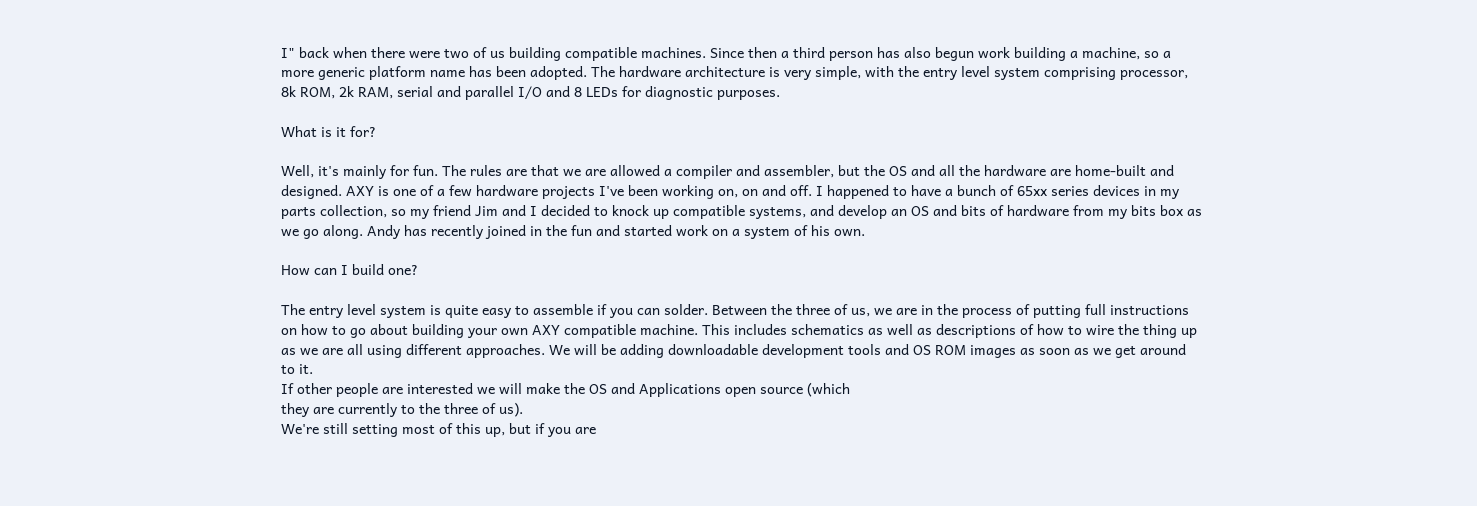I" back when there were two of us building compatible machines. Since then a third person has also begun work building a machine, so a more generic platform name has been adopted. The hardware architecture is very simple, with the entry level system comprising processor, 8k ROM, 2k RAM, serial and parallel I/O and 8 LEDs for diagnostic purposes.

What is it for?

Well, it's mainly for fun. The rules are that we are allowed a compiler and assembler, but the OS and all the hardware are home-built and designed. AXY is one of a few hardware projects I've been working on, on and off. I happened to have a bunch of 65xx series devices in my parts collection, so my friend Jim and I decided to knock up compatible systems, and develop an OS and bits of hardware from my bits box as we go along. Andy has recently joined in the fun and started work on a system of his own.

How can I build one?

The entry level system is quite easy to assemble if you can solder. Between the three of us, we are in the process of putting full instructions on how to go about building your own AXY compatible machine. This includes schematics as well as descriptions of how to wire the thing up as we are all using different approaches. We will be adding downloadable development tools and OS ROM images as soon as we get around to it.
If other people are interested we will make the OS and Applications open source (which
they are currently to the three of us).
We're still setting most of this up, but if you are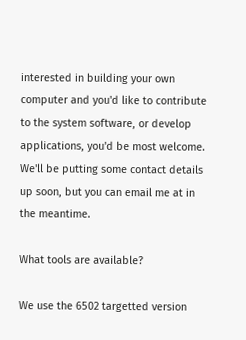interested in building your own computer and you'd like to contribute to the system software, or develop applications, you'd be most welcome. We'll be putting some contact details up soon, but you can email me at in the meantime.

What tools are available?

We use the 6502 targetted version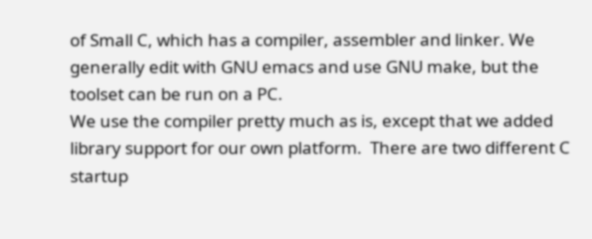of Small C, which has a compiler, assembler and linker. We generally edit with GNU emacs and use GNU make, but the toolset can be run on a PC.
We use the compiler pretty much as is, except that we added library support for our own platform.  There are two different C startup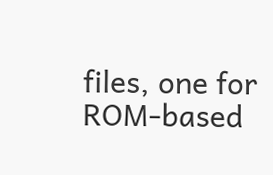files, one for ROM-based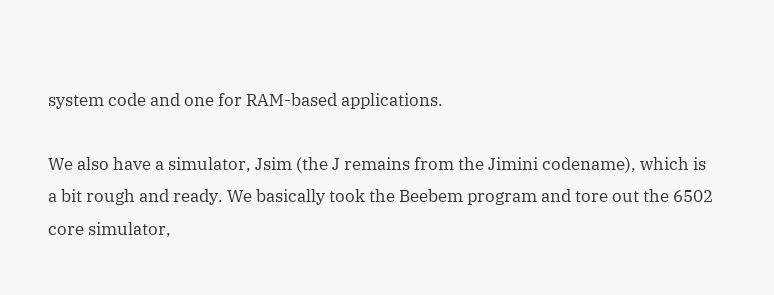system code and one for RAM-based applications.

We also have a simulator, Jsim (the J remains from the Jimini codename), which is
a bit rough and ready. We basically took the Beebem program and tore out the 6502 core simulator,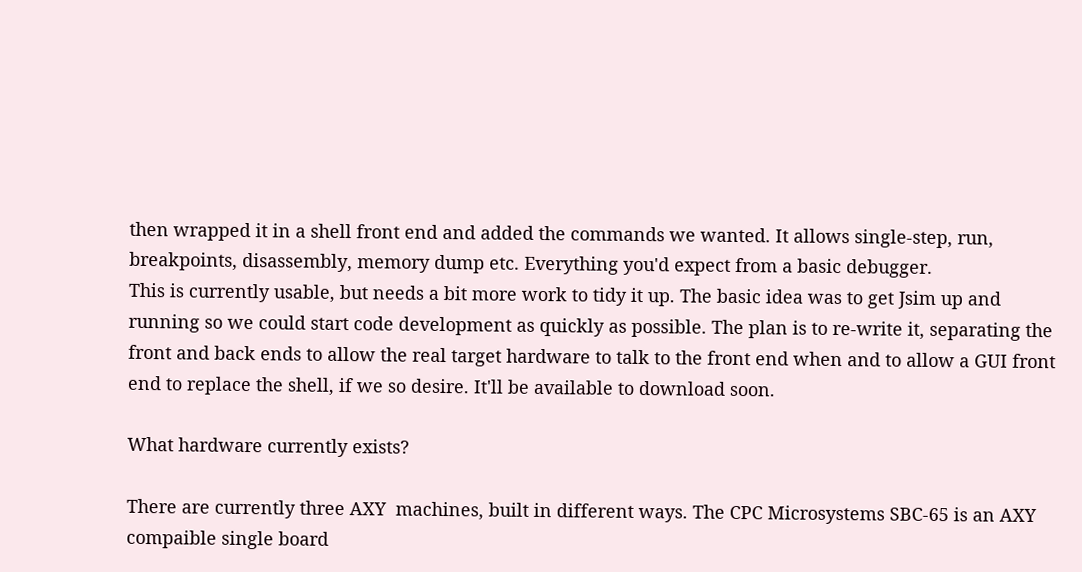then wrapped it in a shell front end and added the commands we wanted. It allows single-step, run, breakpoints, disassembly, memory dump etc. Everything you'd expect from a basic debugger.
This is currently usable, but needs a bit more work to tidy it up. The basic idea was to get Jsim up and running so we could start code development as quickly as possible. The plan is to re-write it, separating the front and back ends to allow the real target hardware to talk to the front end when and to allow a GUI front end to replace the shell, if we so desire. It'll be available to download soon.

What hardware currently exists?

There are currently three AXY  machines, built in different ways. The CPC Microsystems SBC-65 is an AXY  compaible single board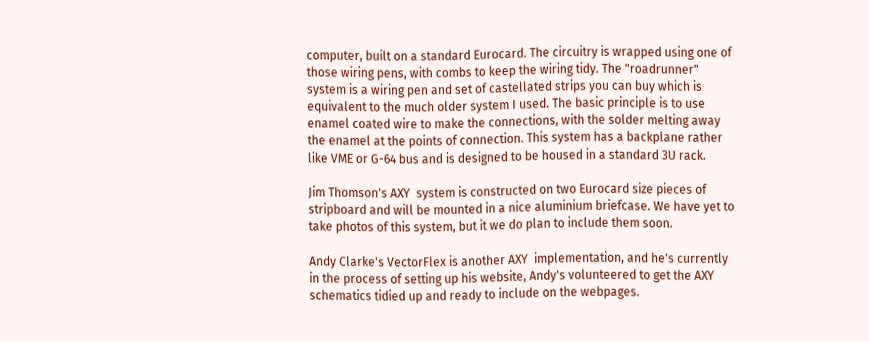computer, built on a standard Eurocard. The circuitry is wrapped using one of those wiring pens, with combs to keep the wiring tidy. The "roadrunner" system is a wiring pen and set of castellated strips you can buy which is equivalent to the much older system I used. The basic principle is to use enamel coated wire to make the connections, with the solder melting away the enamel at the points of connection. This system has a backplane rather like VME or G-64 bus and is designed to be housed in a standard 3U rack.

Jim Thomson's AXY  system is constructed on two Eurocard size pieces of stripboard and will be mounted in a nice aluminium briefcase. We have yet to take photos of this system, but it we do plan to include them soon.

Andy Clarke's VectorFlex is another AXY  implementation, and he's currently in the process of setting up his website, Andy's volunteered to get the AXY  schematics tidied up and ready to include on the webpages.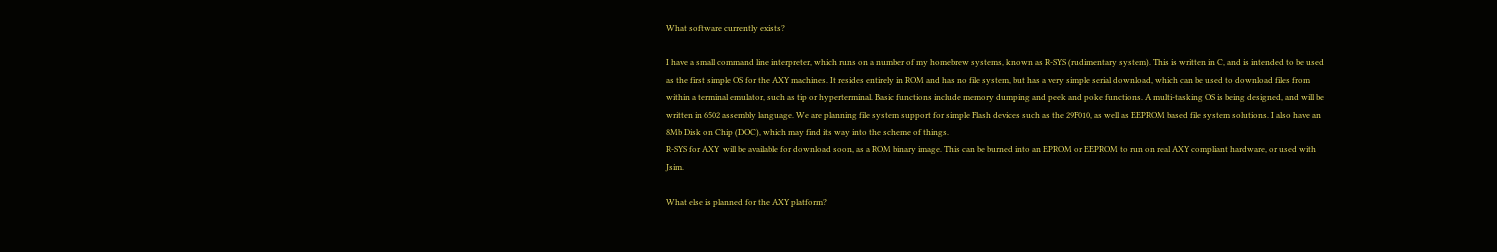What software currently exists?

I have a small command line interpreter, which runs on a number of my homebrew systems, known as R-SYS (rudimentary system). This is written in C, and is intended to be used as the first simple OS for the AXY machines. It resides entirely in ROM and has no file system, but has a very simple serial download, which can be used to download files from within a terminal emulator, such as tip or hyperterminal. Basic functions include memory dumping and peek and poke functions. A multi-tasking OS is being designed, and will be written in 6502 assembly language. We are planning file system support for simple Flash devices such as the 29F010, as well as EEPROM based file system solutions. I also have an 8Mb Disk on Chip (DOC), which may find its way into the scheme of things.
R-SYS for AXY  will be available for download soon, as a ROM binary image. This can be burned into an EPROM or EEPROM to run on real AXY compliant hardware, or used with Jsim.

What else is planned for the AXY platform?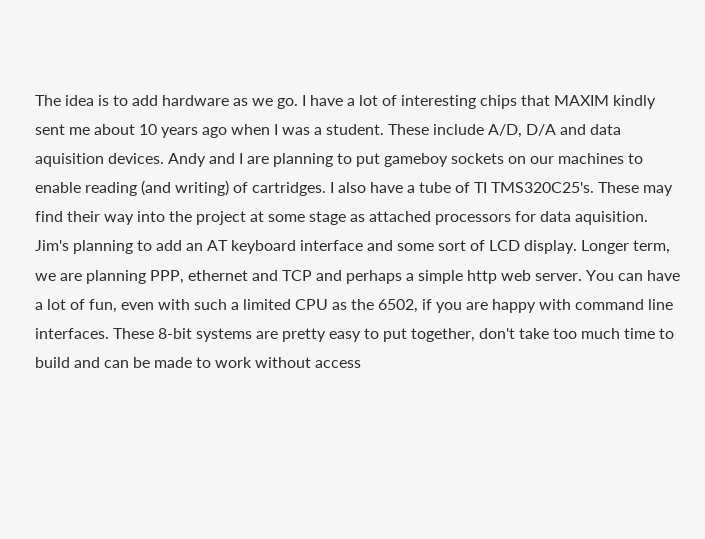The idea is to add hardware as we go. I have a lot of interesting chips that MAXIM kindly sent me about 10 years ago when I was a student. These include A/D, D/A and data aquisition devices. Andy and I are planning to put gameboy sockets on our machines to enable reading (and writing) of cartridges. I also have a tube of TI TMS320C25's. These may find their way into the project at some stage as attached processors for data aquisition. Jim's planning to add an AT keyboard interface and some sort of LCD display. Longer term, we are planning PPP, ethernet and TCP and perhaps a simple http web server. You can have a lot of fun, even with such a limited CPU as the 6502, if you are happy with command line interfaces. These 8-bit systems are pretty easy to put together, don't take too much time to build and can be made to work without access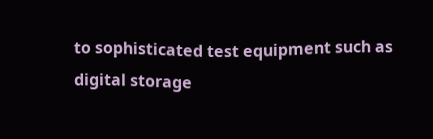to sophisticated test equipment such as digital storage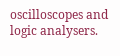oscilloscopes and logic analysers.